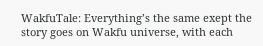WakfuTale: Everything’s the same exept the story goes on Wakfu universe, with each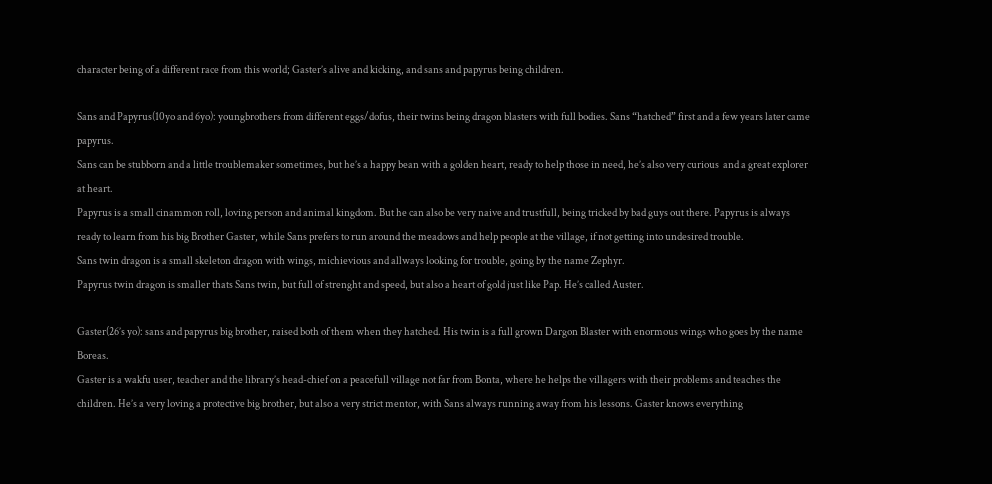character being of a different race from this world; Gaster’s alive and kicking, and sans and papyrus being children.

Sans and Papyrus(10yo and 6yo): youngbrothers from different eggs/dofus, their twins being dragon blasters with full bodies. Sans “hatched” first and a few years later came papyrus.
Sans can be stubborn and a little troublemaker sometimes, but he’s a happy bean with a golden heart, ready to help those in need, he’s also very curious  and a great explorer at heart.
Papyrus is a small cinammon roll, loving person and animal kingdom. But he can also be very naive and trustfull, being tricked by bad guys out there. Papyrus is always ready to learn from his big Brother Gaster, while Sans prefers to run around the meadows and help people at the village, if not getting into undesired trouble.
Sans twin dragon is a small skeleton dragon with wings, michievious and allways looking for trouble, going by the name Zephyr.
Papyrus twin dragon is smaller thats Sans twin, but full of strenght and speed, but also a heart of gold just like Pap. He’s called Auster.

Gaster(26’s yo): sans and papyrus big brother, raised both of them when they hatched. His twin is a full grown Dargon Blaster with enormous wings who goes by the name Boreas.
Gaster is a wakfu user, teacher and the library’s head-chief on a peacefull village not far from Bonta, where he helps the villagers with their problems and teaches the children. He’s a very loving a protective big brother, but also a very strict mentor, with Sans always running away from his lessons. Gaster knows everything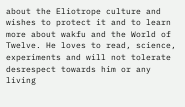about the Eliotrope culture and wishes to protect it and to learn more about wakfu and the World of Twelve. He loves to read, science, experiments and will not tolerate desrespect towards him or any living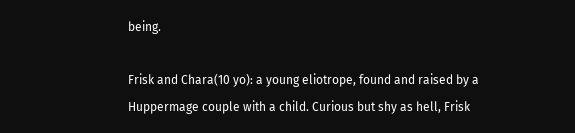being.

Frisk and Chara(10 yo): a young eliotrope, found and raised by a Huppermage couple with a child. Curious but shy as hell, Frisk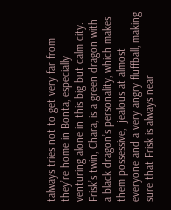talways tries not to get very far from they’re home in Bonta, especially venturing alone in this big but calm city. Frisk’s twin, Chara, is a green dragon with a black dragon’s personality, which makes them possessive,  jealous at almost everyone and a very angry fluffball, making sure that Frisk is always near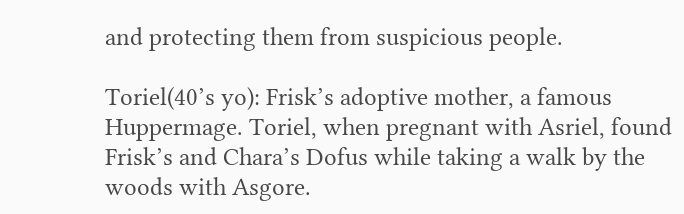and protecting them from suspicious people.

Toriel(40’s yo): Frisk’s adoptive mother, a famous Huppermage. Toriel, when pregnant with Asriel, found Frisk’s and Chara’s Dofus while taking a walk by the woods with Asgore.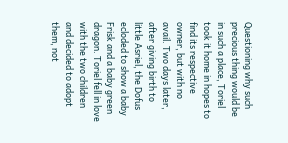Questioning why such precious thing would be in such a place, Toriel took it home in hopes to find its respective owner, but with no avail. Two days later, after giving birth to little Asriel, the Dofus ecloded to show a baby Frisk and a baby green dragon. Toriel fell in love with the two children and decided to adopt them, not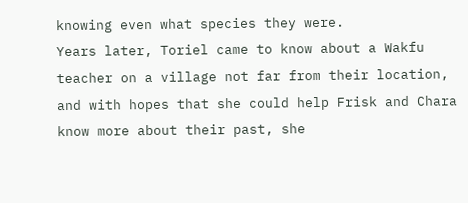knowing even what species they were.
Years later, Toriel came to know about a Wakfu teacher on a village not far from their location, and with hopes that she could help Frisk and Chara know more about their past, she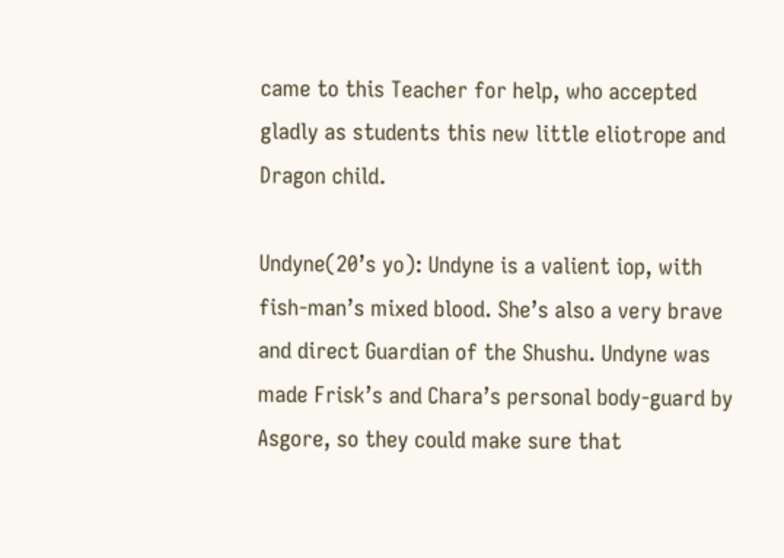came to this Teacher for help, who accepted gladly as students this new little eliotrope and Dragon child.

Undyne(20’s yo): Undyne is a valient iop, with fish-man’s mixed blood. She’s also a very brave and direct Guardian of the Shushu. Undyne was made Frisk’s and Chara’s personal body-guard by Asgore, so they could make sure that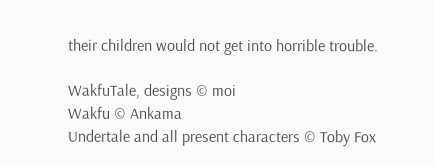their children would not get into horrible trouble.

WakfuTale, designs © moi
Wakfu © Ankama
Undertale and all present characters © Toby Fox